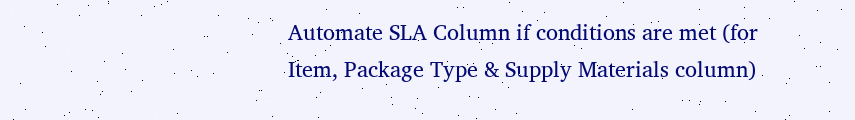Automate SLA Column if conditions are met (for Item, Package Type & Supply Materials column)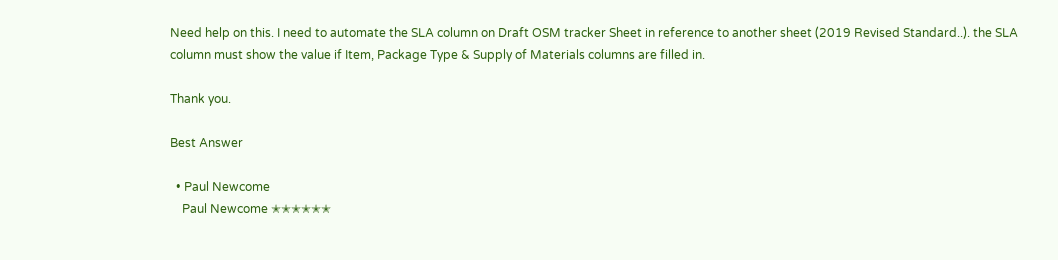Need help on this. I need to automate the SLA column on Draft OSM tracker Sheet in reference to another sheet (2019 Revised Standard..). the SLA column must show the value if Item, Package Type & Supply of Materials columns are filled in.

Thank you.

Best Answer

  • Paul Newcome
    Paul Newcome ✭✭✭✭✭✭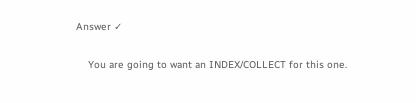Answer ✓

    You are going to want an INDEX/COLLECT for this one.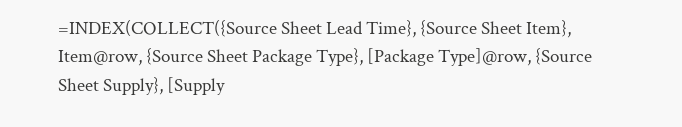=INDEX(COLLECT({Source Sheet Lead Time}, {Source Sheet Item}, Item@row, {Source Sheet Package Type}, [Package Type]@row, {Source Sheet Supply}, [Supply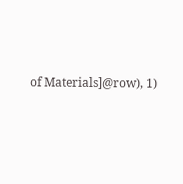of Materials]@row), 1)